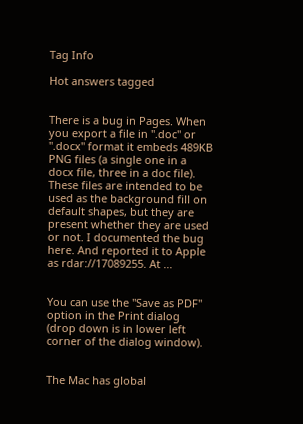Tag Info

Hot answers tagged


There is a bug in Pages. When you export a file in ".doc" or ".docx" format it embeds 489KB PNG files (a single one in a docx file, three in a doc file). These files are intended to be used as the background fill on default shapes, but they are present whether they are used or not. I documented the bug here. And reported it to Apple as rdar://17089255. At ...


You can use the "Save as PDF" option in the Print dialog (drop down is in lower left corner of the dialog window).


The Mac has global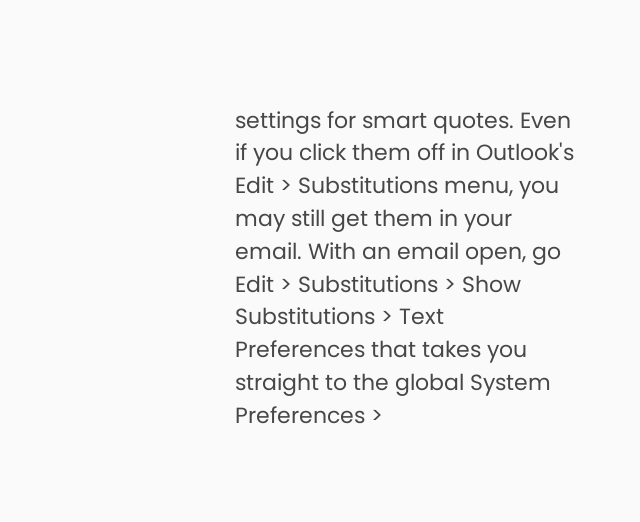settings for smart quotes. Even if you click them off in Outlook's Edit > Substitutions menu, you may still get them in your email. With an email open, go Edit > Substitutions > Show Substitutions > Text Preferences that takes you straight to the global System Preferences >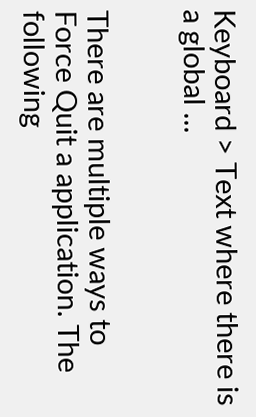Keyboard > Text where there is a global ...


There are multiple ways to Force Quit a application. The following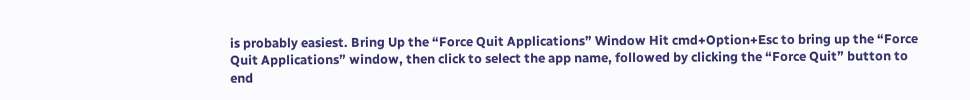is probably easiest. Bring Up the “Force Quit Applications” Window Hit cmd+Option+Esc to bring up the “Force Quit Applications” window, then click to select the app name, followed by clicking the “Force Quit” button to end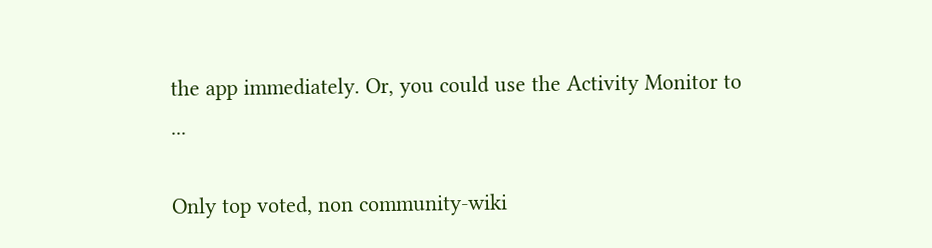the app immediately. Or, you could use the Activity Monitor to ...

Only top voted, non community-wiki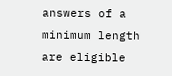answers of a minimum length are eligible